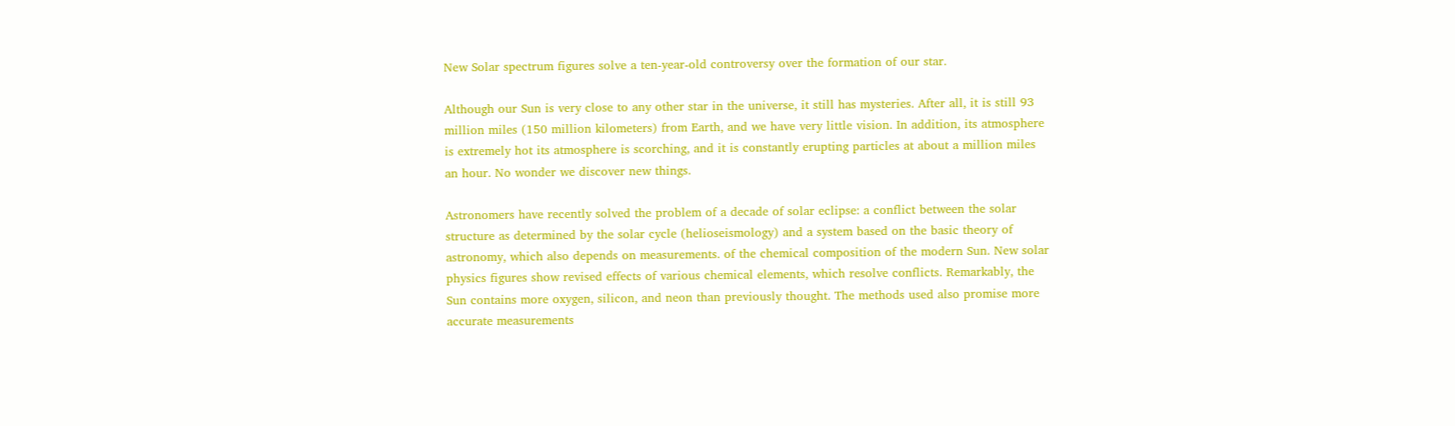New Solar spectrum figures solve a ten-year-old controversy over the formation of our star.

Although our Sun is very close to any other star in the universe, it still has mysteries. After all, it is still 93 million miles (150 million kilometers) from Earth, and we have very little vision. In addition, its atmosphere is extremely hot its atmosphere is scorching, and it is constantly erupting particles at about a million miles an hour. No wonder we discover new things.

Astronomers have recently solved the problem of a decade of solar eclipse: a conflict between the solar structure as determined by the solar cycle (helioseismology) and a system based on the basic theory of astronomy, which also depends on measurements. of the chemical composition of the modern Sun. New solar physics figures show revised effects of various chemical elements, which resolve conflicts. Remarkably, the Sun contains more oxygen, silicon, and neon than previously thought. The methods used also promise more accurate measurements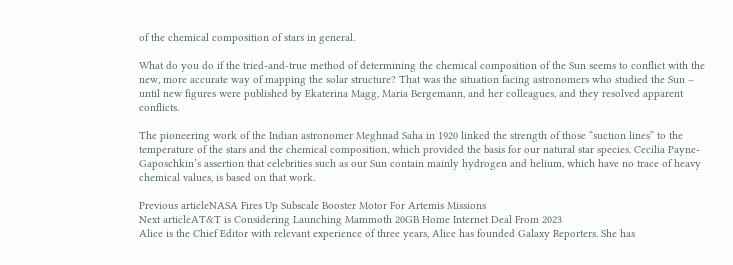of the chemical composition of stars in general.

What do you do if the tried-and-true method of determining the chemical composition of the Sun seems to conflict with the new, more accurate way of mapping the solar structure? That was the situation facing astronomers who studied the Sun – until new figures were published by Ekaterina Magg, Maria Bergemann, and her colleagues, and they resolved apparent conflicts.

The pioneering work of the Indian astronomer Meghnad Saha in 1920 linked the strength of those “suction lines” to the temperature of the stars and the chemical composition, which provided the basis for our natural star species. Cecilia Payne-Gaposchkin’s assertion that celebrities such as our Sun contain mainly hydrogen and helium, which have no trace of heavy chemical values, is based on that work.

Previous articleNASA Fires Up Subscale Booster Motor For Artemis Missions
Next articleAT&T is Considering Launching Mammoth 20GB Home Internet Deal From 2023
Alice is the Chief Editor with relevant experience of three years, Alice has founded Galaxy Reporters. She has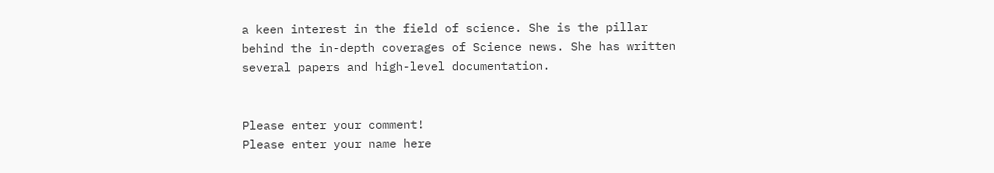a keen interest in the field of science. She is the pillar behind the in-depth coverages of Science news. She has written several papers and high-level documentation.


Please enter your comment!
Please enter your name here